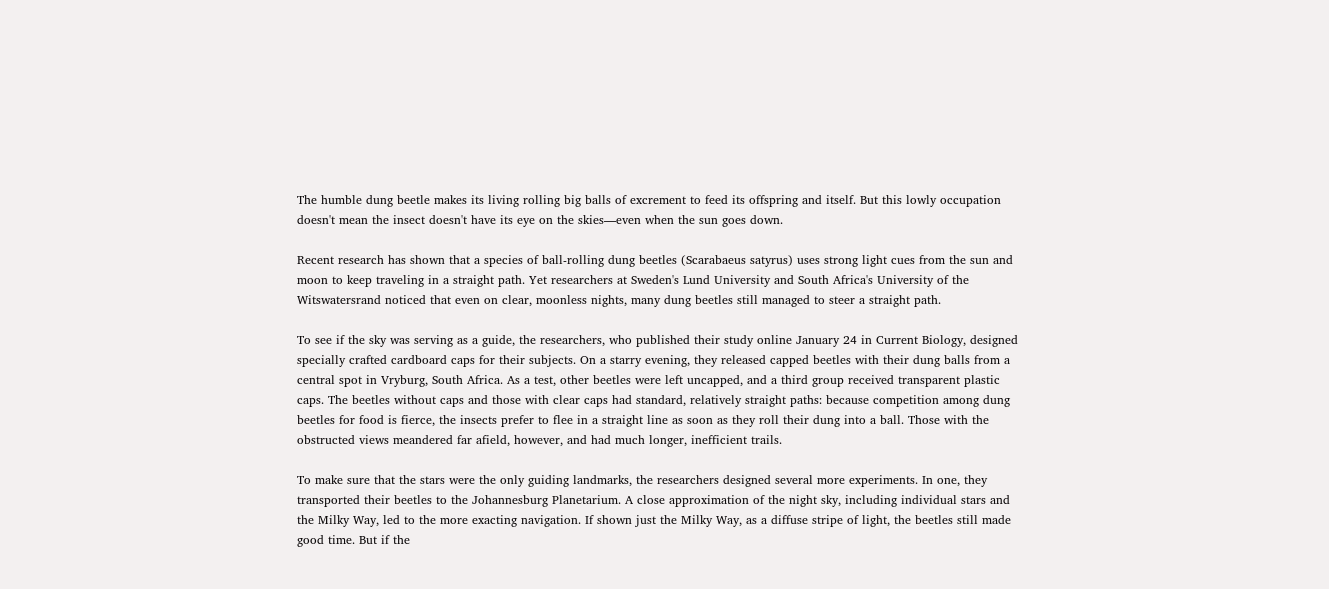The humble dung beetle makes its living rolling big balls of excrement to feed its offspring and itself. But this lowly occupation doesn't mean the insect doesn't have its eye on the skies—even when the sun goes down.

Recent research has shown that a species of ball-rolling dung beetles (Scarabaeus satyrus) uses strong light cues from the sun and moon to keep traveling in a straight path. Yet researchers at Sweden's Lund University and South Africa's University of the Witswatersrand noticed that even on clear, moonless nights, many dung beetles still managed to steer a straight path.

To see if the sky was serving as a guide, the researchers, who published their study online January 24 in Current Biology, designed specially crafted cardboard caps for their subjects. On a starry evening, they released capped beetles with their dung balls from a central spot in Vryburg, South Africa. As a test, other beetles were left uncapped, and a third group received transparent plastic caps. The beetles without caps and those with clear caps had standard, relatively straight paths: because competition among dung beetles for food is fierce, the insects prefer to flee in a straight line as soon as they roll their dung into a ball. Those with the obstructed views meandered far afield, however, and had much longer, inefficient trails.

To make sure that the stars were the only guiding landmarks, the researchers designed several more experiments. In one, they transported their beetles to the Johannesburg Planetarium. A close approximation of the night sky, including individual stars and the Milky Way, led to the more exacting navigation. If shown just the Milky Way, as a diffuse stripe of light, the beetles still made good time. But if the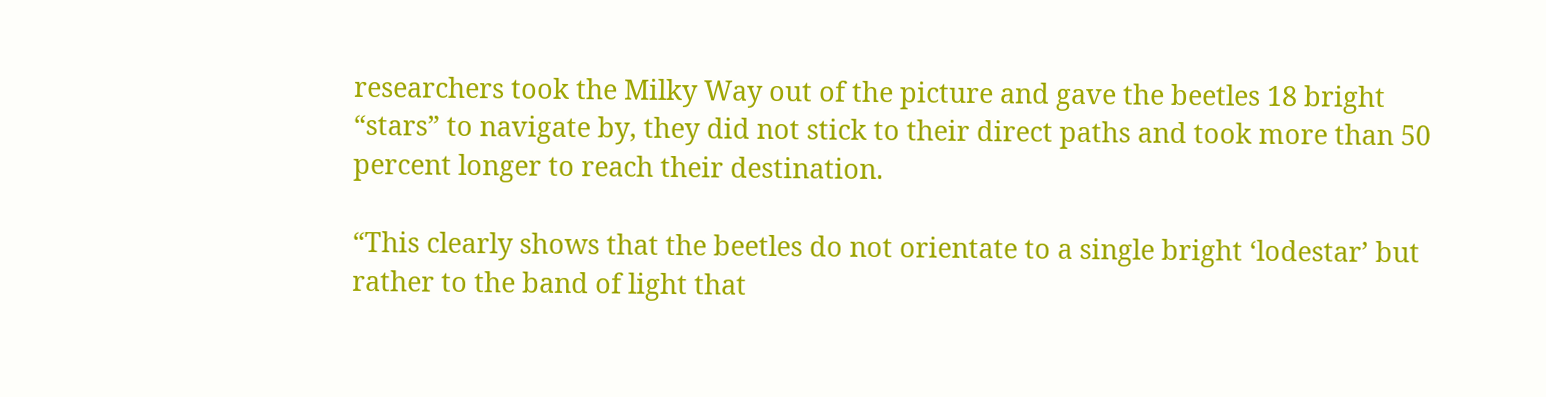researchers took the Milky Way out of the picture and gave the beetles 18 bright “stars” to navigate by, they did not stick to their direct paths and took more than 50 percent longer to reach their destination.

“This clearly shows that the beetles do not orientate to a single bright ‘lodestar’ but rather to the band of light that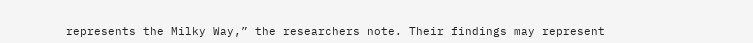represents the Milky Way,” the researchers note. Their findings may represent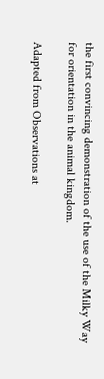the first convincing demonstration of the use of the Milky Way for orientation in the animal kingdom.

Adapted from Observations at